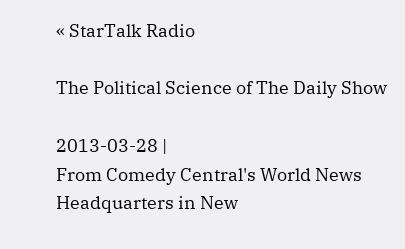« StarTalk Radio

The Political Science of The Daily Show

2013-03-28 |
From Comedy Central's World News Headquarters in New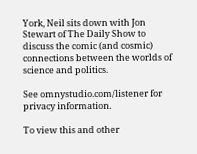York, Neil sits down with Jon Stewart of The Daily Show to discuss the comic (and cosmic) connections between the worlds of science and politics.

See omnystudio.com/listener for privacy information.

To view this and other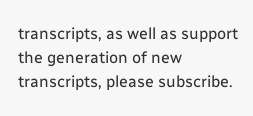transcripts, as well as support the generation of new transcripts, please subscribe.